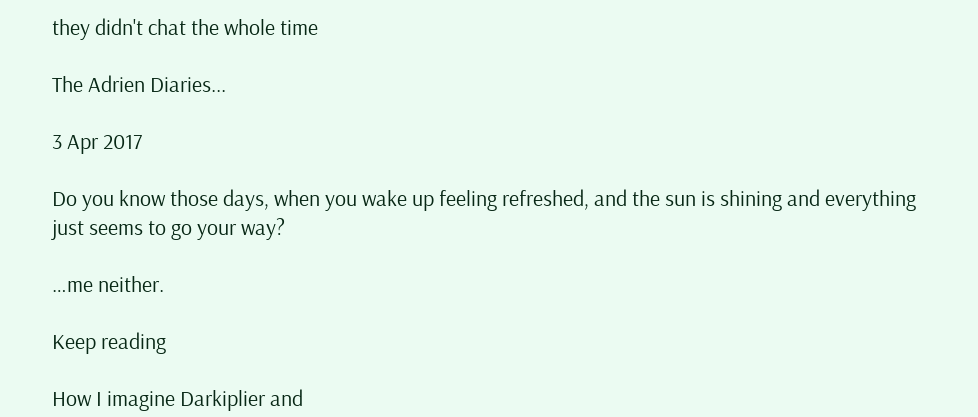they didn't chat the whole time

The Adrien Diaries...

3 Apr 2017

Do you know those days, when you wake up feeling refreshed, and the sun is shining and everything just seems to go your way?

…me neither.

Keep reading

How I imagine Darkiplier and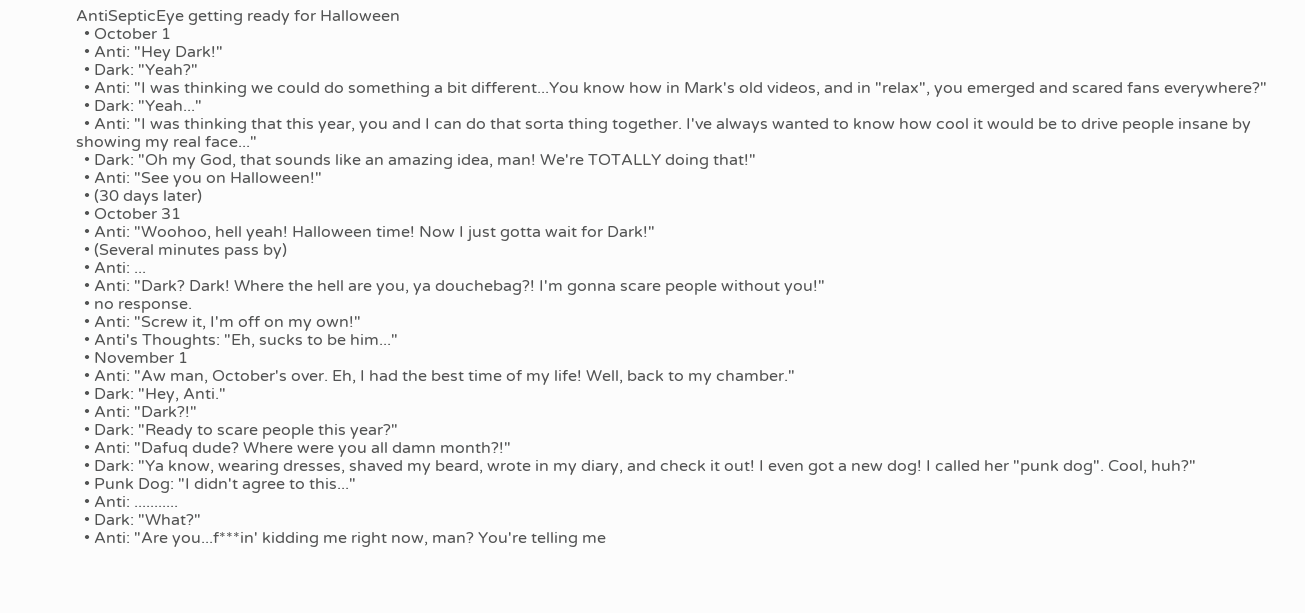AntiSepticEye getting ready for Halloween
  • October 1
  • Anti: "Hey Dark!"
  • Dark: "Yeah?"
  • Anti: "I was thinking we could do something a bit different...You know how in Mark's old videos, and in "relax", you emerged and scared fans everywhere?"
  • Dark: "Yeah..."
  • Anti: "I was thinking that this year, you and I can do that sorta thing together. I've always wanted to know how cool it would be to drive people insane by showing my real face..."
  • Dark: "Oh my God, that sounds like an amazing idea, man! We're TOTALLY doing that!"
  • Anti: "See you on Halloween!"
  • (30 days later)
  • October 31
  • Anti: "Woohoo, hell yeah! Halloween time! Now I just gotta wait for Dark!"
  • (Several minutes pass by)
  • Anti: ...
  • Anti: "Dark? Dark! Where the hell are you, ya douchebag?! I'm gonna scare people without you!"
  • no response.
  • Anti: "Screw it, I'm off on my own!"
  • Anti's Thoughts: "Eh, sucks to be him..."
  • November 1
  • Anti: "Aw man, October's over. Eh, I had the best time of my life! Well, back to my chamber."
  • Dark: "Hey, Anti."
  • Anti: "Dark?!"
  • Dark: "Ready to scare people this year?"
  • Anti: "Dafuq dude? Where were you all damn month?!"
  • Dark: "Ya know, wearing dresses, shaved my beard, wrote in my diary, and check it out! I even got a new dog! I called her "punk dog". Cool, huh?"
  • Punk Dog: "I didn't agree to this..."
  • Anti: ...........
  • Dark: "What?"
  • Anti: "Are you...f***in' kidding me right now, man? You're telling me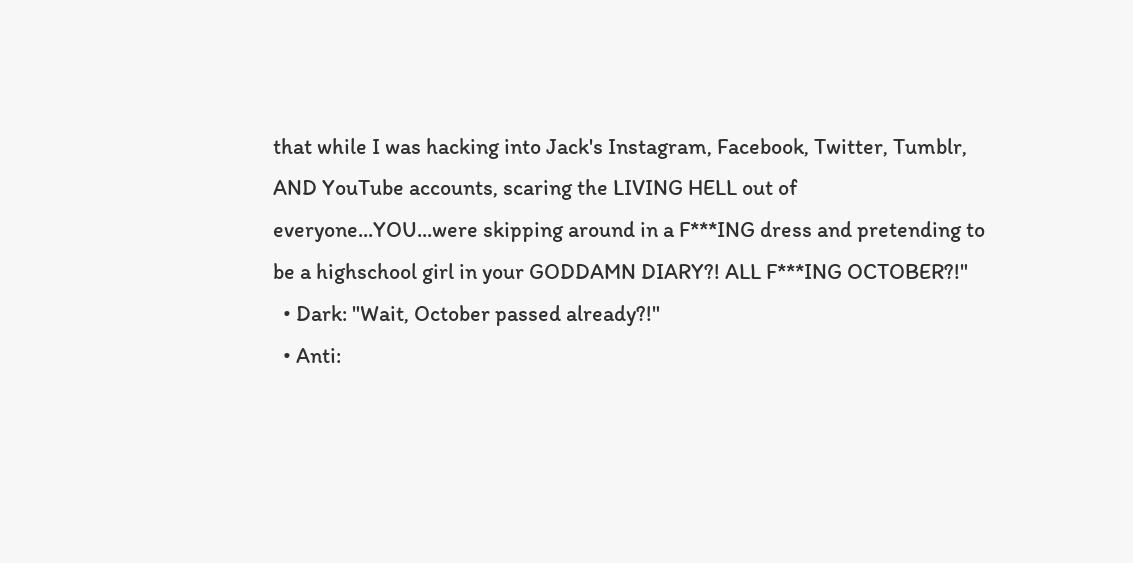that while I was hacking into Jack's Instagram, Facebook, Twitter, Tumblr, AND YouTube accounts, scaring the LIVING HELL out of everyone...YOU...were skipping around in a F***ING dress and pretending to be a highschool girl in your GODDAMN DIARY?! ALL F***ING OCTOBER?!"
  • Dark: "Wait, October passed already?!"
  • Anti: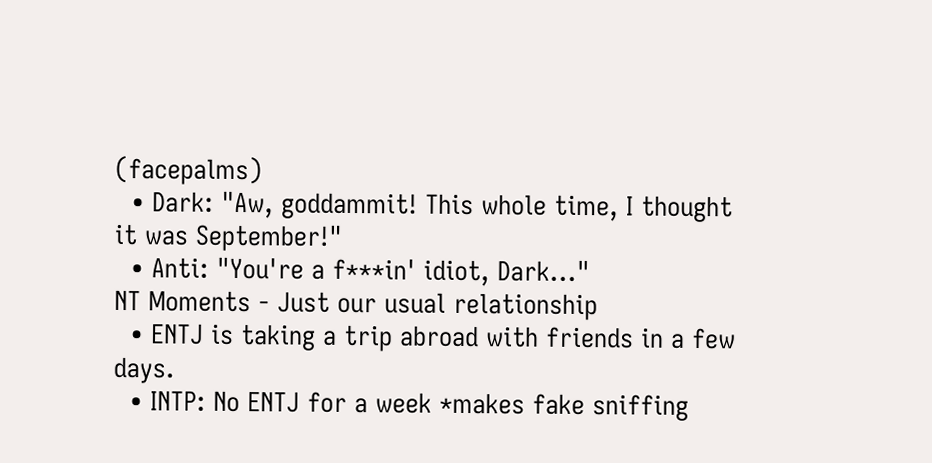(facepalms)
  • Dark: "Aw, goddammit! This whole time, I thought it was September!"
  • Anti: "You're a f***in' idiot, Dark..."
NT Moments - Just our usual relationship
  • ENTJ is taking a trip abroad with friends in a few days.
  • INTP: No ENTJ for a week *makes fake sniffing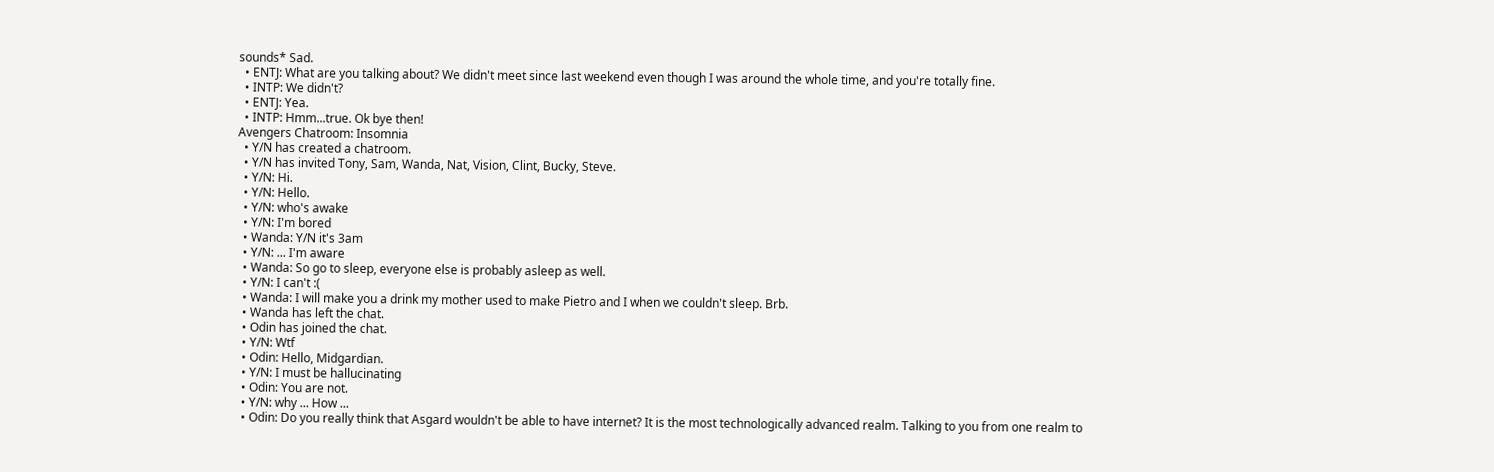sounds* Sad.
  • ENTJ: What are you talking about? We didn't meet since last weekend even though I was around the whole time, and you're totally fine.
  • INTP: We didn't?
  • ENTJ: Yea.
  • INTP: Hmm...true. Ok bye then!
Avengers Chatroom: Insomnia
  • Y/N has created a chatroom.
  • Y/N has invited Tony, Sam, Wanda, Nat, Vision, Clint, Bucky, Steve.
  • Y/N: Hi.
  • Y/N: Hello.
  • Y/N: who's awake
  • Y/N: I'm bored
  • Wanda: Y/N it's 3am
  • Y/N: ... I'm aware
  • Wanda: So go to sleep, everyone else is probably asleep as well.
  • Y/N: I can't :(
  • Wanda: I will make you a drink my mother used to make Pietro and I when we couldn't sleep. Brb.
  • Wanda has left the chat.
  • Odin has joined the chat.
  • Y/N: Wtf
  • Odin: Hello, Midgardian.
  • Y/N: I must be hallucinating
  • Odin: You are not.
  • Y/N: why ... How ...
  • Odin: Do you really think that Asgard wouldn't be able to have internet? It is the most technologically advanced realm. Talking to you from one realm to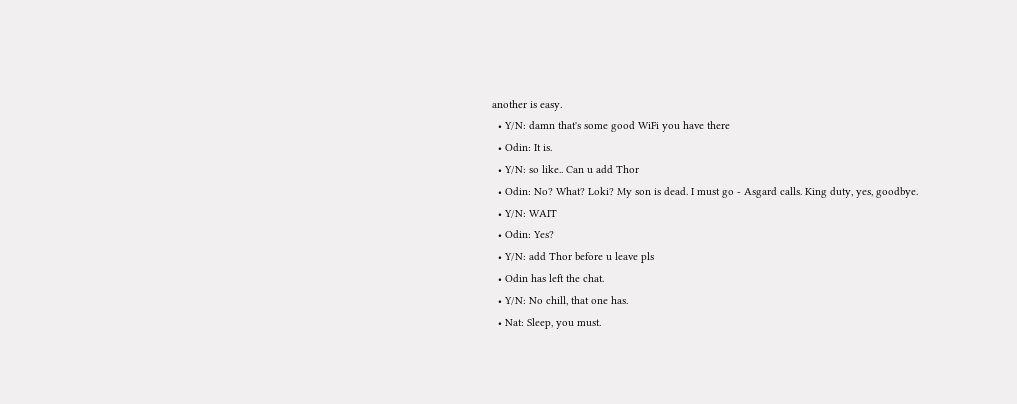another is easy.
  • Y/N: damn that's some good WiFi you have there
  • Odin: It is.
  • Y/N: so like.. Can u add Thor
  • Odin: No? What? Loki? My son is dead. I must go - Asgard calls. King duty, yes, goodbye.
  • Y/N: WAIT
  • Odin: Yes?
  • Y/N: add Thor before u leave pls
  • Odin has left the chat.
  • Y/N: No chill, that one has.
  • Nat: Sleep, you must.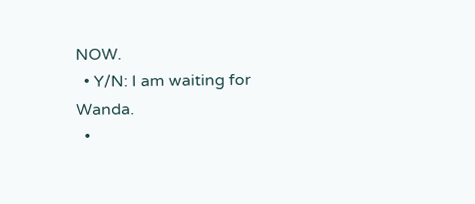NOW.
  • Y/N: I am waiting for Wanda.
  •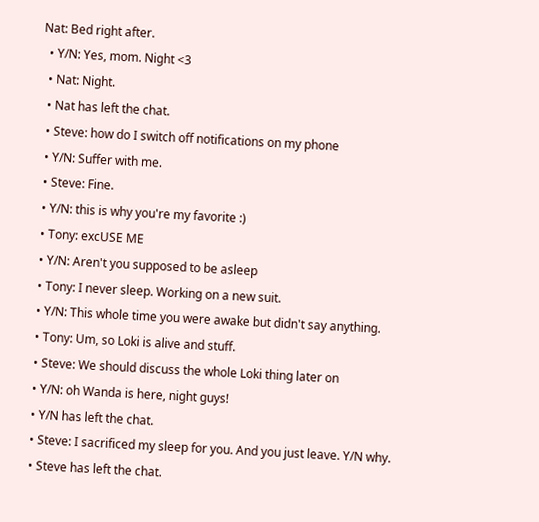Nat: Bed right after.
  • Y/N: Yes, mom. Night <3
  • Nat: Night.
  • Nat has left the chat.
  • Steve: how do I switch off notifications on my phone
  • Y/N: Suffer with me.
  • Steve: Fine.
  • Y/N: this is why you're my favorite :)
  • Tony: excUSE ME
  • Y/N: Aren't you supposed to be asleep
  • Tony: I never sleep. Working on a new suit.
  • Y/N: This whole time you were awake but didn't say anything.
  • Tony: Um, so Loki is alive and stuff.
  • Steve: We should discuss the whole Loki thing later on
  • Y/N: oh Wanda is here, night guys!
  • Y/N has left the chat.
  • Steve: I sacrificed my sleep for you. And you just leave. Y/N why.
  • Steve has left the chat.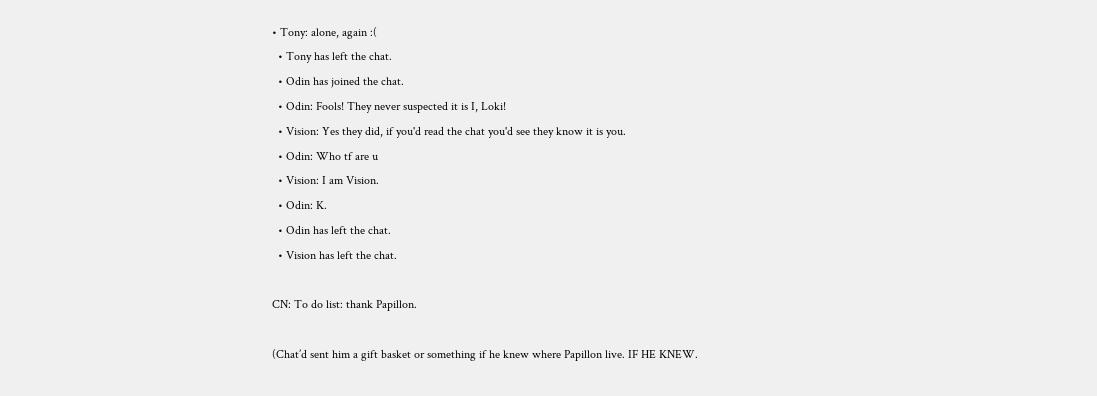• Tony: alone, again :(
  • Tony has left the chat.
  • Odin has joined the chat.
  • Odin: Fools! They never suspected it is I, Loki!
  • Vision: Yes they did, if you'd read the chat you'd see they know it is you.
  • Odin: Who tf are u
  • Vision: I am Vision.
  • Odin: K.
  • Odin has left the chat.
  • Vision has left the chat.

CN: To do list: thank Papillon.

(Chat’d sent him a gift basket or something if he knew where Papillon live. IF HE KNEW.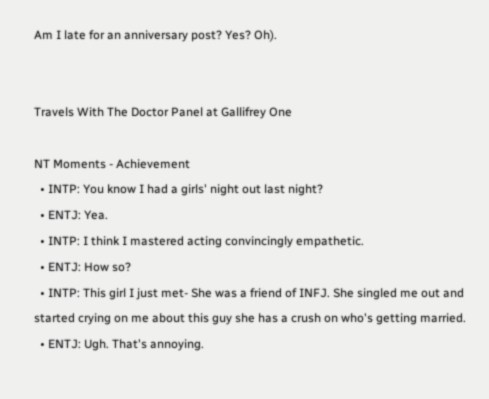Am I late for an anniversary post? Yes? Oh).


Travels With The Doctor Panel at Gallifrey One

NT Moments - Achievement
  • INTP: You know I had a girls' night out last night?
  • ENTJ: Yea.
  • INTP: I think I mastered acting convincingly empathetic.
  • ENTJ: How so?
  • INTP: This girl I just met- She was a friend of INFJ. She singled me out and started crying on me about this guy she has a crush on who's getting married.
  • ENTJ: Ugh. That's annoying.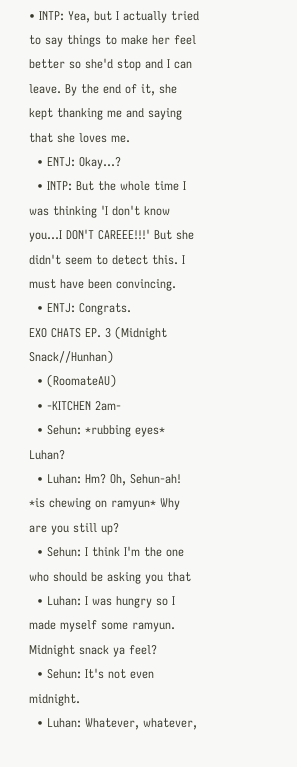• INTP: Yea, but I actually tried to say things to make her feel better so she'd stop and I can leave. By the end of it, she kept thanking me and saying that she loves me.
  • ENTJ: Okay...?
  • INTP: But the whole time I was thinking 'I don't know you...I DON'T CAREEE!!!' But she didn't seem to detect this. I must have been convincing.
  • ENTJ: Congrats.
EXO CHATS EP. 3 (Midnight Snack//Hunhan)
  • (RoomateAU)
  • -KITCHEN 2am-
  • Sehun: *rubbing eyes* Luhan?
  • Luhan: Hm? Oh, Sehun-ah! *is chewing on ramyun* Why are you still up?
  • Sehun: I think I'm the one who should be asking you that
  • Luhan: I was hungry so I made myself some ramyun. Midnight snack ya feel?
  • Sehun: It's not even midnight.
  • Luhan: Whatever, whatever,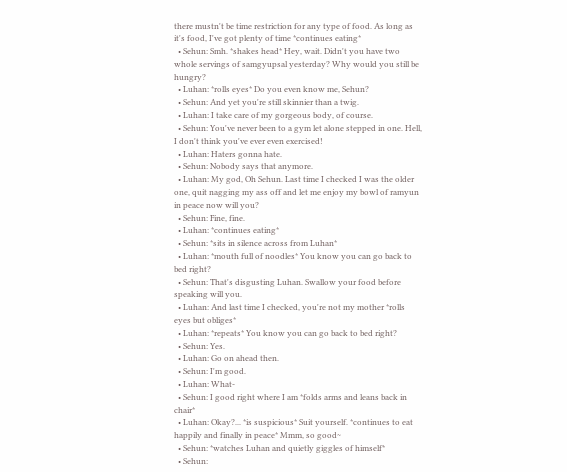there mustn't be time restriction for any type of food. As long as it's food, I've got plenty of time *continues eating*
  • Sehun: Smh. *shakes head* Hey, wait. Didn't you have two whole servings of samgyupsal yesterday? Why would you still be hungry?
  • Luhan: *rolls eyes* Do you even know me, Sehun?
  • Sehun: And yet you're still skinnier than a twig.
  • Luhan: I take care of my gorgeous body, of course.
  • Sehun: You've never been to a gym let alone stepped in one. Hell, I don't think you've ever even exercised!
  • Luhan: Haters gonna hate.
  • Sehun: Nobody says that anymore.
  • Luhan: My god, Oh Sehun. Last time I checked I was the older one, quit nagging my ass off and let me enjoy my bowl of ramyun in peace now will you?
  • Sehun: Fine, fine.
  • Luhan: *continues eating*
  • Sehun: *sits in silence across from Luhan*
  • Luhan: *mouth full of noodles* You know you can go back to bed right?
  • Sehun: That's disgusting Luhan. Swallow your food before speaking will you.
  • Luhan: And last time I checked, you're not my mother *rolls eyes but obliges*
  • Luhan: *repeats* You know you can go back to bed right?
  • Sehun: Yes.
  • Luhan: Go on ahead then.
  • Sehun: I'm good.
  • Luhan: What-
  • Sehun: I good right where I am *folds arms and leans back in chair*
  • Luhan: Okay?... *is suspicious* Suit yourself. *continues to eat happily and finally in peace* Mmm, so good~
  • Sehun: *watches Luhan and quietly giggles of himself*
  • Sehun: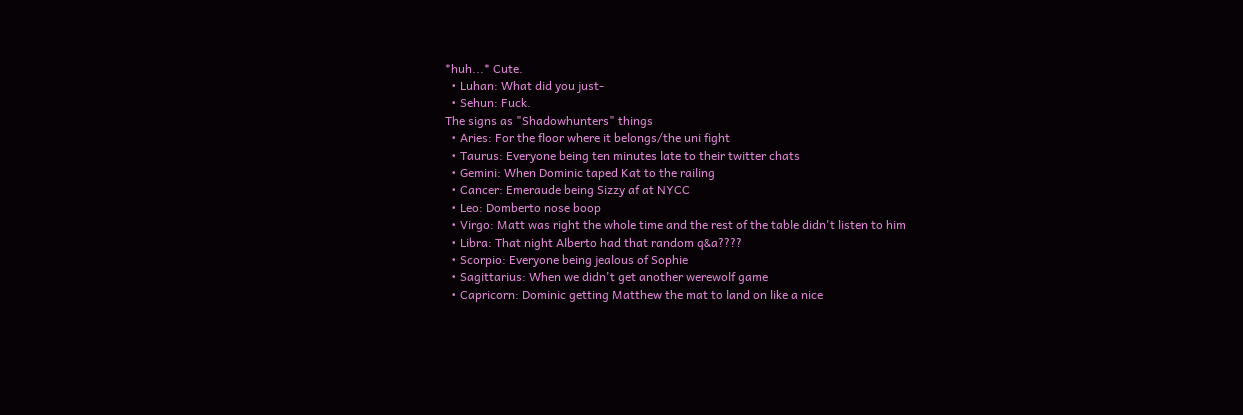*huh...* Cute.
  • Luhan: What did you just-
  • Sehun: Fuck.
The signs as "Shadowhunters" things
  • Aries: For the floor where it belongs/the uni fight
  • Taurus: Everyone being ten minutes late to their twitter chats
  • Gemini: When Dominic taped Kat to the railing
  • Cancer: Emeraude being Sizzy af at NYCC
  • Leo: Domberto nose boop
  • Virgo: Matt was right the whole time and the rest of the table didn't listen to him
  • Libra: That night Alberto had that random q&a????
  • Scorpio: Everyone being jealous of Sophie
  • Sagittarius: When we didn't get another werewolf game
  • Capricorn: Dominic getting Matthew the mat to land on like a nice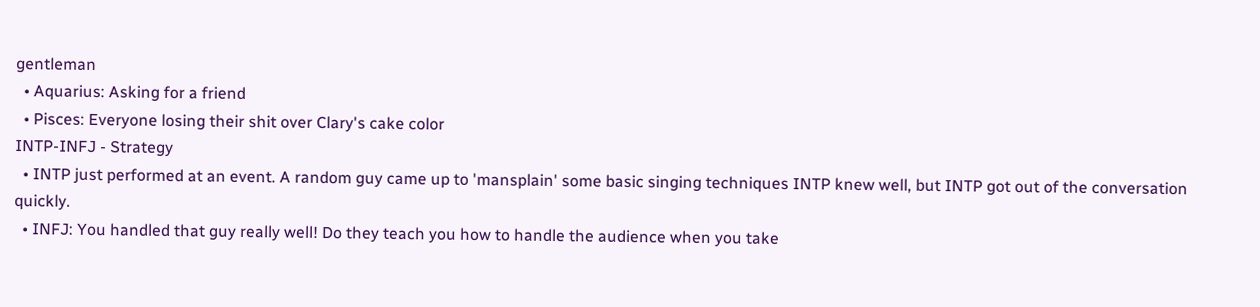gentleman
  • Aquarius: Asking for a friend
  • Pisces: Everyone losing their shit over Clary's cake color
INTP-INFJ - Strategy
  • INTP just performed at an event. A random guy came up to 'mansplain' some basic singing techniques INTP knew well, but INTP got out of the conversation quickly.
  • INFJ: You handled that guy really well! Do they teach you how to handle the audience when you take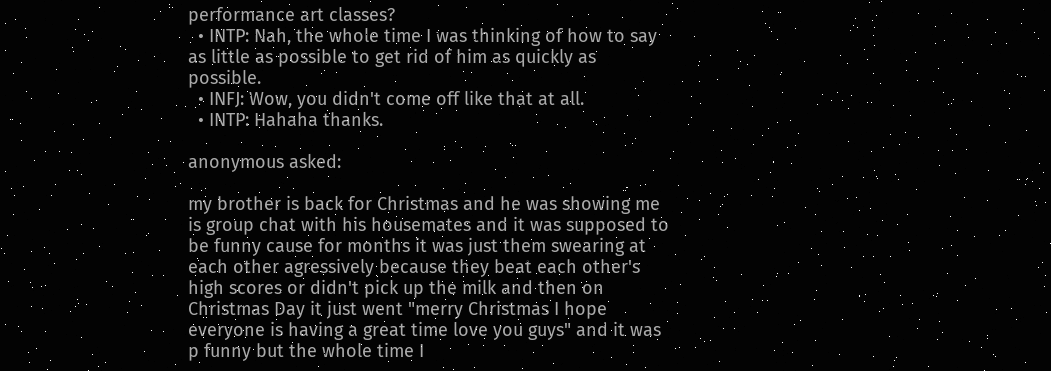performance art classes?
  • INTP: Nah, the whole time I was thinking of how to say as little as possible to get rid of him as quickly as possible.
  • INFJ: Wow, you didn't come off like that at all.
  • INTP: Hahaha thanks.

anonymous asked:

my brother is back for Christmas and he was showing me is group chat with his housemates and it was supposed to be funny cause for months it was just them swearing at each other agressively because they beat each other's high scores or didn't pick up the milk and then on Christmas Day it just went "merry Christmas I hope everyone is having a great time love you guys" and it was p funny but the whole time I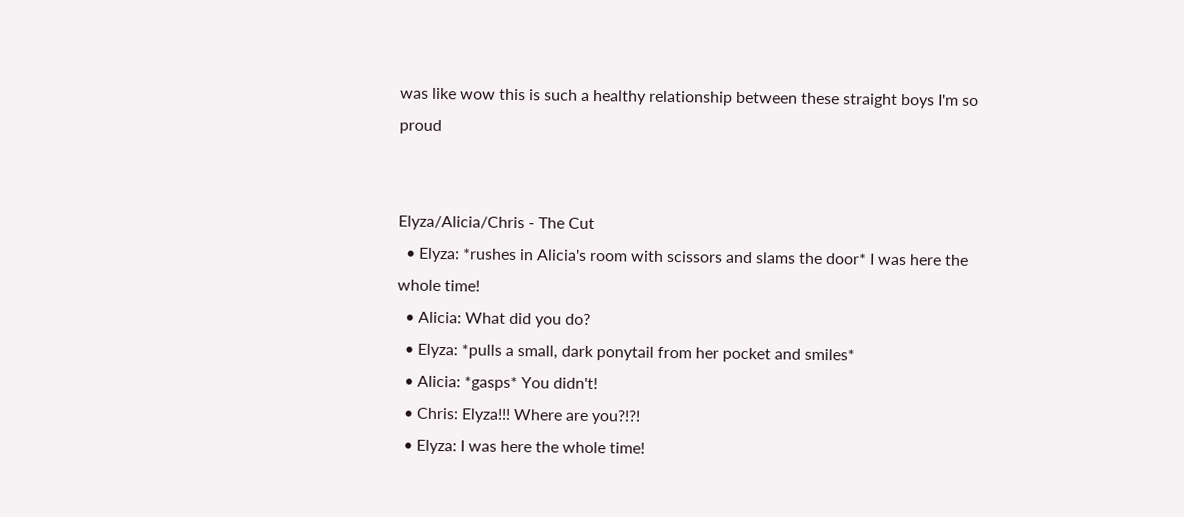was like wow this is such a healthy relationship between these straight boys I'm so proud


Elyza/Alicia/Chris - The Cut
  • Elyza: *rushes in Alicia's room with scissors and slams the door* I was here the whole time!
  • Alicia: What did you do?
  • Elyza: *pulls a small, dark ponytail from her pocket and smiles*
  • Alicia: *gasps* You didn't!
  • Chris: Elyza!!! Where are you?!?!
  • Elyza: I was here the whole time!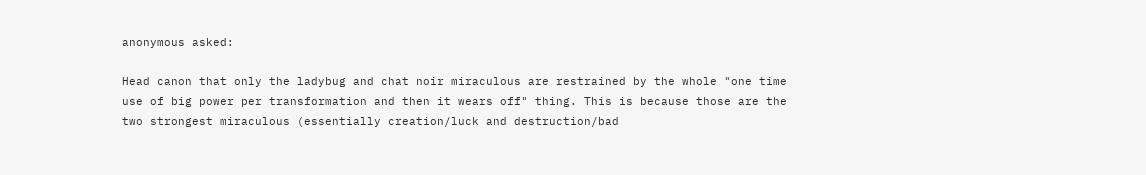anonymous asked:

Head canon that only the ladybug and chat noir miraculous are restrained by the whole "one time use of big power per transformation and then it wears off" thing. This is because those are the two strongest miraculous (essentially creation/luck and destruction/bad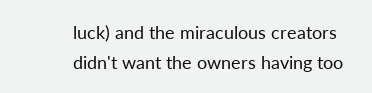luck) and the miraculous creators didn't want the owners having too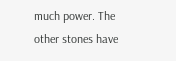much power. The other stones have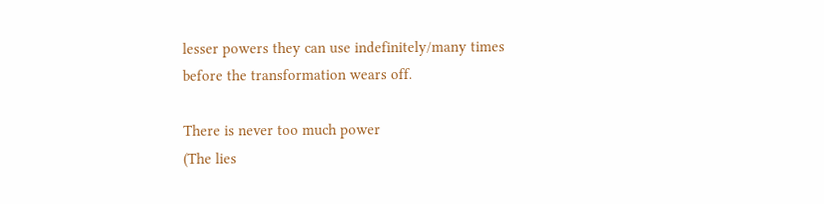lesser powers they can use indefinitely/many times before the transformation wears off.

There is never too much power
(The lies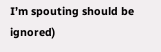I’m spouting should be ignored)